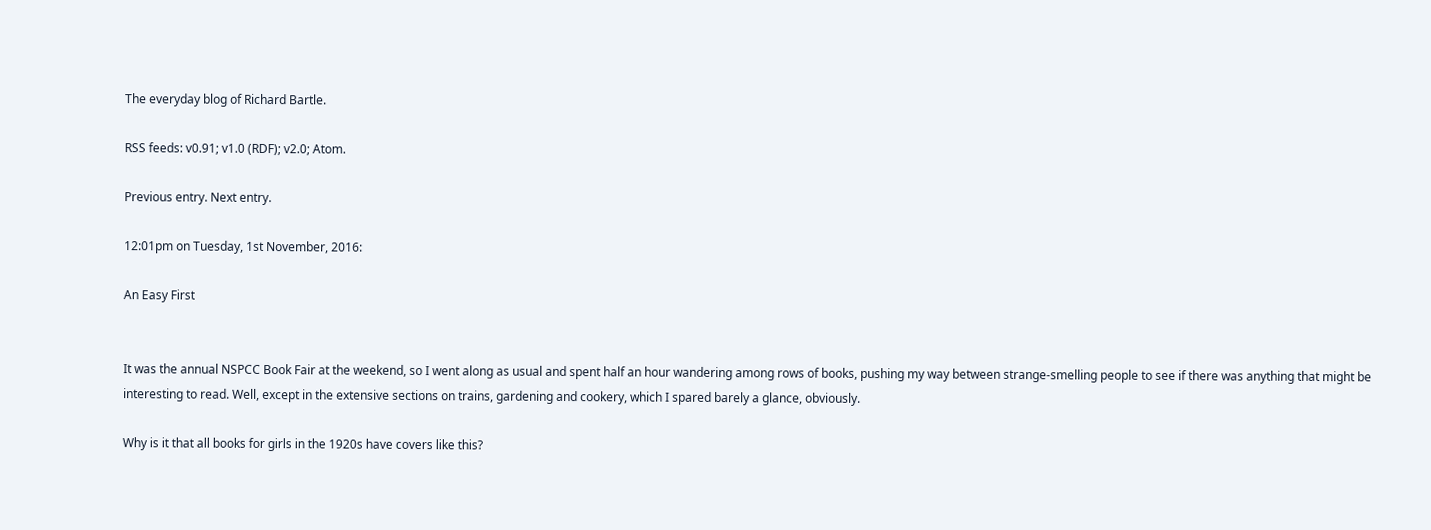The everyday blog of Richard Bartle.

RSS feeds: v0.91; v1.0 (RDF); v2.0; Atom.

Previous entry. Next entry.

12:01pm on Tuesday, 1st November, 2016:

An Easy First


It was the annual NSPCC Book Fair at the weekend, so I went along as usual and spent half an hour wandering among rows of books, pushing my way between strange-smelling people to see if there was anything that might be interesting to read. Well, except in the extensive sections on trains, gardening and cookery, which I spared barely a glance, obviously.

Why is it that all books for girls in the 1920s have covers like this?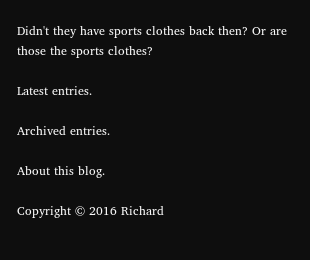Didn't they have sports clothes back then? Or are those the sports clothes?

Latest entries.

Archived entries.

About this blog.

Copyright © 2016 Richard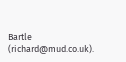Bartle (richard@mud.co.uk).